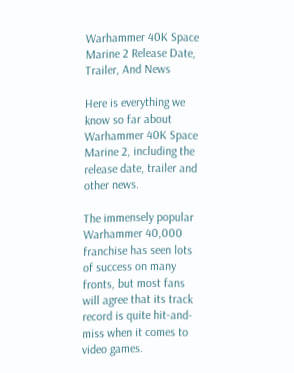Warhammer 40K Space Marine 2 Release Date, Trailer, And News

Here is everything we know so far about Warhammer 40K Space Marine 2, including the release date, trailer and other news.

The immensely popular Warhammer 40,000 franchise has seen lots of success on many fronts, but most fans will agree that its track record is quite hit-and-miss when it comes to video games.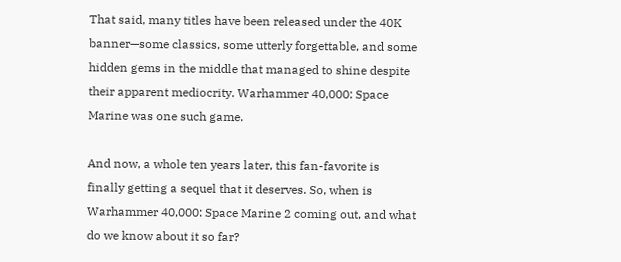That said, many titles have been released under the 40K banner—some classics, some utterly forgettable, and some hidden gems in the middle that managed to shine despite their apparent mediocrity. Warhammer 40,000: Space Marine was one such game.

And now, a whole ten years later, this fan-favorite is finally getting a sequel that it deserves. So, when is Warhammer 40,000: Space Marine 2 coming out, and what do we know about it so far?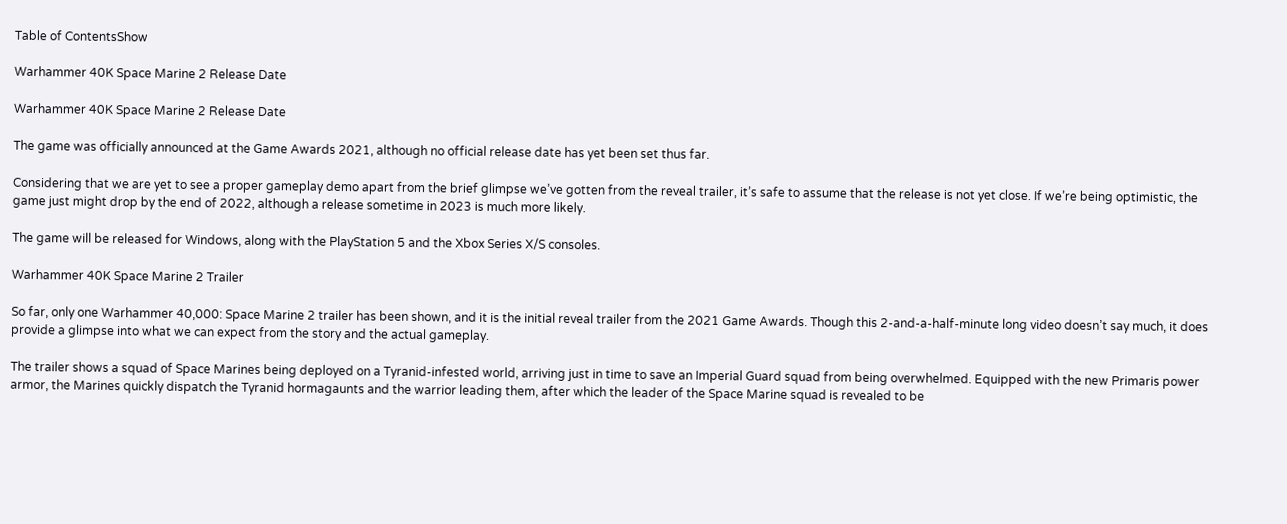Table of ContentsShow

Warhammer 40K Space Marine 2 Release Date

Warhammer 40K Space Marine 2 Release Date

The game was officially announced at the Game Awards 2021, although no official release date has yet been set thus far.

Considering that we are yet to see a proper gameplay demo apart from the brief glimpse we’ve gotten from the reveal trailer, it’s safe to assume that the release is not yet close. If we’re being optimistic, the game just might drop by the end of 2022, although a release sometime in 2023 is much more likely.

The game will be released for Windows, along with the PlayStation 5 and the Xbox Series X/S consoles.

Warhammer 40K Space Marine 2 Trailer

So far, only one Warhammer 40,000: Space Marine 2 trailer has been shown, and it is the initial reveal trailer from the 2021 Game Awards. Though this 2-and-a-half-minute long video doesn’t say much, it does provide a glimpse into what we can expect from the story and the actual gameplay.

The trailer shows a squad of Space Marines being deployed on a Tyranid-infested world, arriving just in time to save an Imperial Guard squad from being overwhelmed. Equipped with the new Primaris power armor, the Marines quickly dispatch the Tyranid hormagaunts and the warrior leading them, after which the leader of the Space Marine squad is revealed to be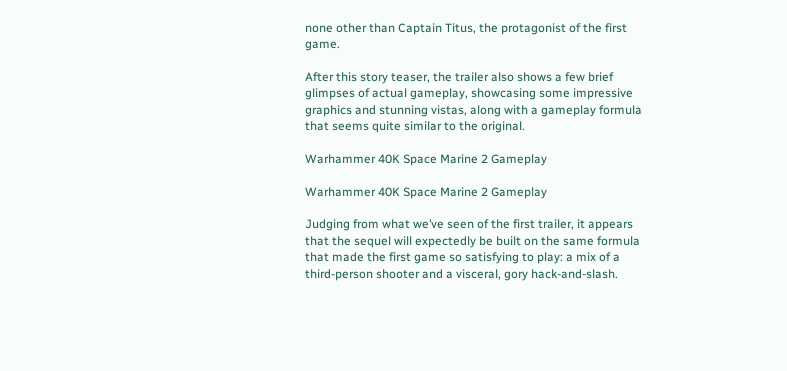none other than Captain Titus, the protagonist of the first game.

After this story teaser, the trailer also shows a few brief glimpses of actual gameplay, showcasing some impressive graphics and stunning vistas, along with a gameplay formula that seems quite similar to the original.

Warhammer 40K Space Marine 2 Gameplay

Warhammer 40K Space Marine 2 Gameplay

Judging from what we’ve seen of the first trailer, it appears that the sequel will expectedly be built on the same formula that made the first game so satisfying to play: a mix of a third-person shooter and a visceral, gory hack-and-slash.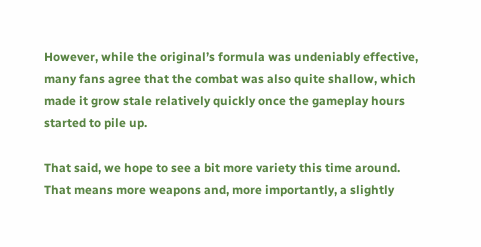However, while the original’s formula was undeniably effective, many fans agree that the combat was also quite shallow, which made it grow stale relatively quickly once the gameplay hours started to pile up.

That said, we hope to see a bit more variety this time around. That means more weapons and, more importantly, a slightly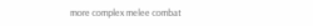more complex melee combat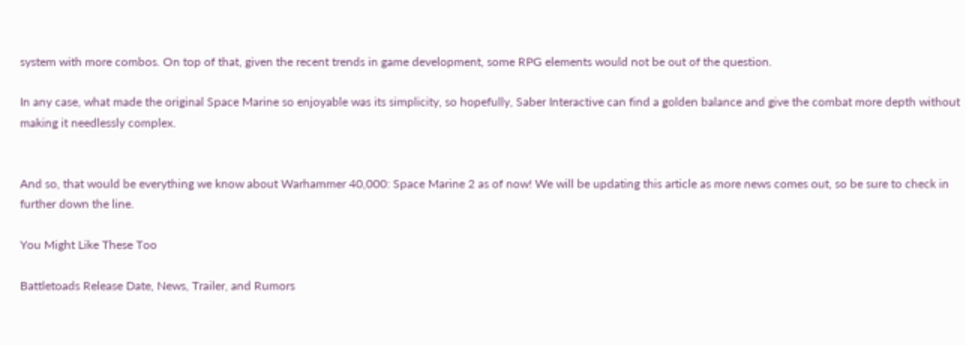system with more combos. On top of that, given the recent trends in game development, some RPG elements would not be out of the question.

In any case, what made the original Space Marine so enjoyable was its simplicity, so hopefully, Saber Interactive can find a golden balance and give the combat more depth without making it needlessly complex.


And so, that would be everything we know about Warhammer 40,000: Space Marine 2 as of now! We will be updating this article as more news comes out, so be sure to check in further down the line.

You Might Like These Too

Battletoads Release Date, News, Trailer, and Rumors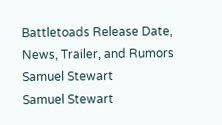Battletoads Release Date, News, Trailer, and Rumors
Samuel Stewart
Samuel Stewart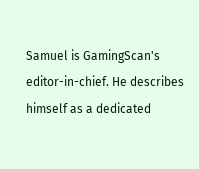Samuel is GamingScan's editor-in-chief. He describes himself as a dedicated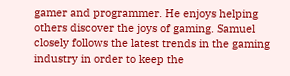gamer and programmer. He enjoys helping others discover the joys of gaming. Samuel closely follows the latest trends in the gaming industry in order to keep the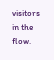visitors in the flow.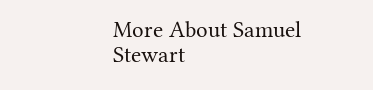More About Samuel Stewart